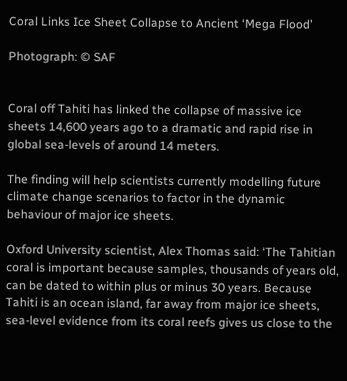Coral Links Ice Sheet Collapse to Ancient ‘Mega Flood’

Photograph: © SAF


Coral off Tahiti has linked the collapse of massive ice sheets 14,600 years ago to a dramatic and rapid rise in global sea-levels of around 14 meters.

The finding will help scientists currently modelling future climate change scenarios to factor in the dynamic behaviour of major ice sheets.

Oxford University scientist, Alex Thomas said: ‘The Tahitian coral is important because samples, thousands of years old, can be dated to within plus or minus 30 years. Because Tahiti is an ocean island, far away from major ice sheets, sea-level evidence from its coral reefs gives us close to the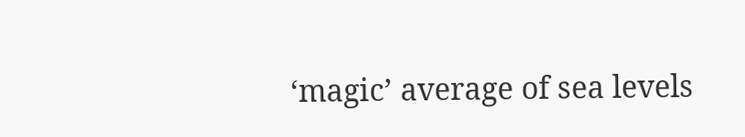‘magic’ average of sea levels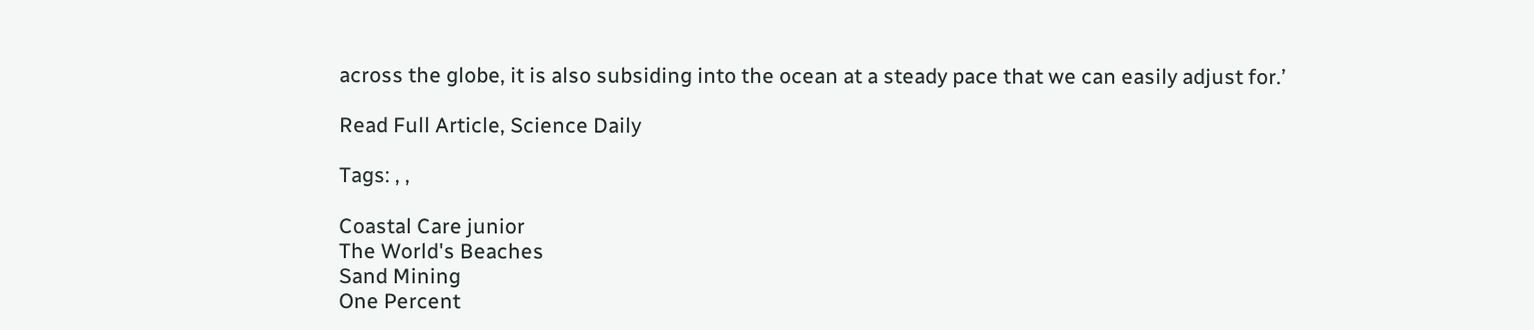across the globe, it is also subsiding into the ocean at a steady pace that we can easily adjust for.’

Read Full Article, Science Daily

Tags: , ,

Coastal Care junior
The World's Beaches
Sand Mining
One Percent